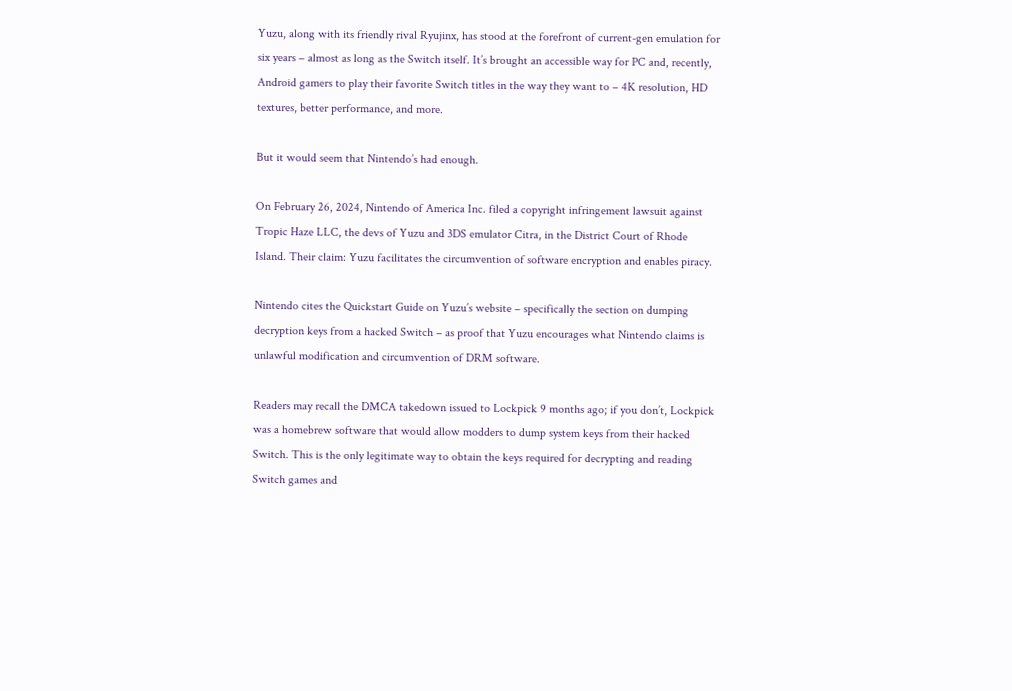Yuzu, along with its friendly rival Ryujinx, has stood at the forefront of current-gen emulation for six years – almost as long as the Switch itself. It’s brought an accessible way for PC and, recently, Android gamers to play their favorite Switch titles in the way they want to – 4K resolution, HD textures, better performance, and more.

But it would seem that Nintendo’s had enough.

On February 26, 2024, Nintendo of America Inc. filed a copyright infringement lawsuit against Tropic Haze LLC, the devs of Yuzu and 3DS emulator Citra, in the District Court of Rhode Island. Their claim: Yuzu facilitates the circumvention of software encryption and enables piracy.

Nintendo cites the Quickstart Guide on Yuzu’s website – specifically the section on dumping decryption keys from a hacked Switch – as proof that Yuzu encourages what Nintendo claims is unlawful modification and circumvention of DRM software.

Readers may recall the DMCA takedown issued to Lockpick 9 months ago; if you don’t, Lockpick was a homebrew software that would allow modders to dump system keys from their hacked Switch. This is the only legitimate way to obtain the keys required for decrypting and reading Switch games and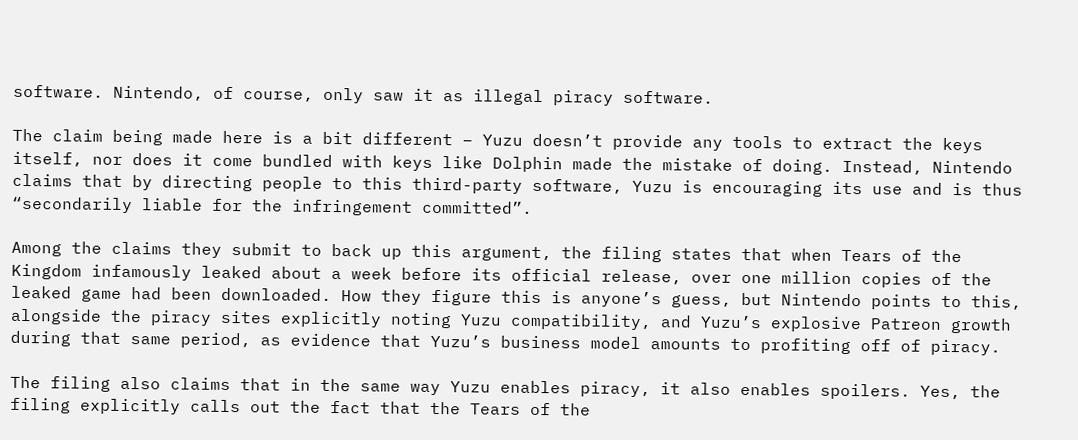software. Nintendo, of course, only saw it as illegal piracy software.

The claim being made here is a bit different – Yuzu doesn’t provide any tools to extract the keys itself, nor does it come bundled with keys like Dolphin made the mistake of doing. Instead, Nintendo claims that by directing people to this third-party software, Yuzu is encouraging its use and is thus “secondarily liable for the infringement committed”.

Among the claims they submit to back up this argument, the filing states that when Tears of the Kingdom infamously leaked about a week before its official release, over one million copies of the leaked game had been downloaded. How they figure this is anyone’s guess, but Nintendo points to this, alongside the piracy sites explicitly noting Yuzu compatibility, and Yuzu’s explosive Patreon growth during that same period, as evidence that Yuzu’s business model amounts to profiting off of piracy.

The filing also claims that in the same way Yuzu enables piracy, it also enables spoilers. Yes, the filing explicitly calls out the fact that the Tears of the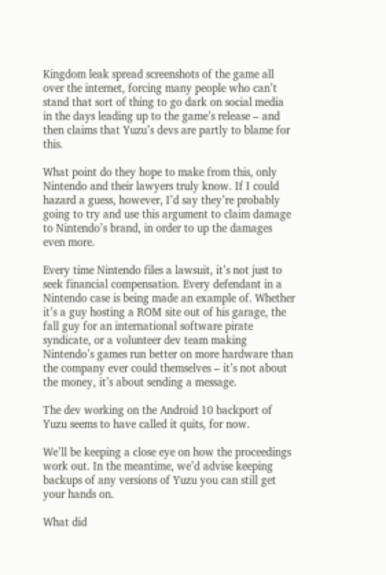Kingdom leak spread screenshots of the game all over the internet, forcing many people who can’t stand that sort of thing to go dark on social media in the days leading up to the game’s release – and then claims that Yuzu’s devs are partly to blame for this.

What point do they hope to make from this, only Nintendo and their lawyers truly know. If I could hazard a guess, however, I’d say they’re probably going to try and use this argument to claim damage to Nintendo’s brand, in order to up the damages even more.

Every time Nintendo files a lawsuit, it’s not just to seek financial compensation. Every defendant in a Nintendo case is being made an example of. Whether it’s a guy hosting a ROM site out of his garage, the fall guy for an international software pirate syndicate, or a volunteer dev team making Nintendo’s games run better on more hardware than the company ever could themselves – it’s not about the money, it’s about sending a message.

The dev working on the Android 10 backport of Yuzu seems to have called it quits, for now.

We’ll be keeping a close eye on how the proceedings work out. In the meantime, we’d advise keeping backups of any versions of Yuzu you can still get your hands on.

What did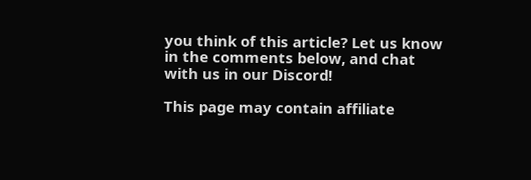you think of this article? Let us know in the comments below, and chat with us in our Discord!

This page may contain affiliate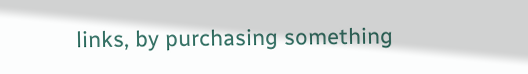links, by purchasing something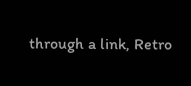through a link, Retro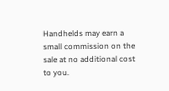Handhelds may earn a small commission on the sale at no additional cost to you.